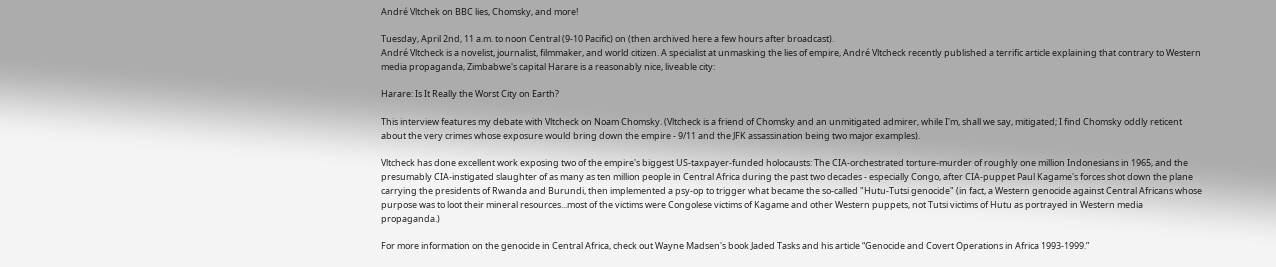André Vltchek on BBC lies, Chomsky, and more!

Tuesday, April 2nd, 11 a.m. to noon Central (9-10 Pacific) on (then archived here a few hours after broadcast).
André Vltcheck is a novelist, journalist, filmmaker, and world citizen. A specialist at unmasking the lies of empire, André Vltcheck recently published a terrific article explaining that contrary to Western media propaganda, Zimbabwe's capital Harare is a reasonably nice, liveable city:

Harare: Is It Really the Worst City on Earth?

This interview features my debate with Vltcheck on Noam Chomsky. (Vltcheck is a friend of Chomsky and an unmitigated admirer, while I'm, shall we say, mitigated; I find Chomsky oddly reticent about the very crimes whose exposure would bring down the empire - 9/11 and the JFK assassination being two major examples).

Vltcheck has done excellent work exposing two of the empire's biggest US-taxpayer-funded holocausts: The CIA-orchestrated torture-murder of roughly one million Indonesians in 1965, and the presumably CIA-instigated slaughter of as many as ten million people in Central Africa during the past two decades - especially Congo, after CIA-puppet Paul Kagame's forces shot down the plane carrying the presidents of Rwanda and Burundi, then implemented a psy-op to trigger what became the so-called "Hutu-Tutsi genocide" (in fact, a Western genocide against Central Africans whose purpose was to loot their mineral resources...most of the victims were Congolese victims of Kagame and other Western puppets, not Tutsi victims of Hutu as portrayed in Western media propaganda.)

For more information on the genocide in Central Africa, check out Wayne Madsen's book Jaded Tasks and his article “Genocide and Covert Operations in Africa 1993-1999.”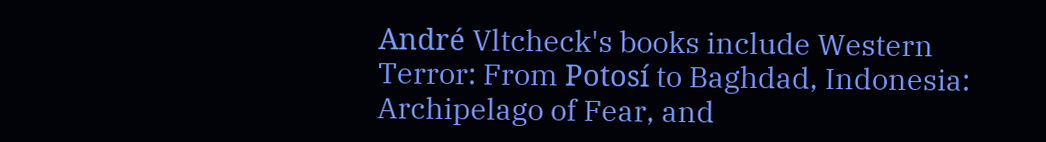André Vltcheck's books include Western Terror: From Potosí to Baghdad, Indonesia: Archipelago of Fear, and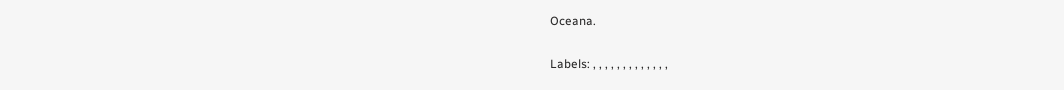Oceana.

Labels: , , , , , , , , , , , , ,